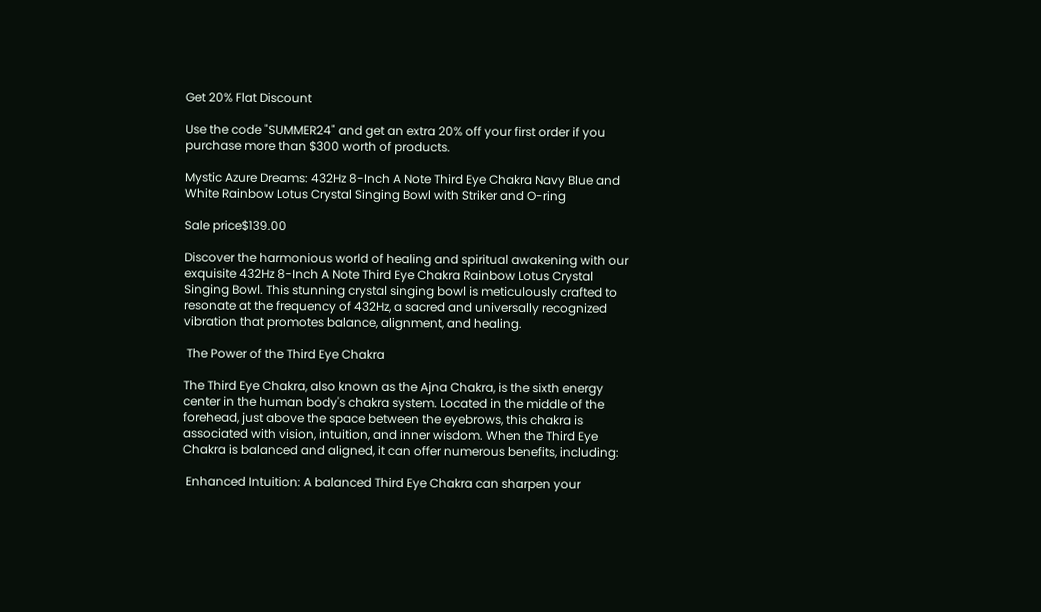Get 20% Flat Discount

Use the code "SUMMER24" and get an extra 20% off your first order if you purchase more than $300 worth of products.

Mystic Azure Dreams: 432Hz 8-Inch A Note Third Eye Chakra Navy Blue and White Rainbow Lotus Crystal Singing Bowl with Striker and O-ring

Sale price$139.00

Discover the harmonious world of healing and spiritual awakening with our exquisite 432Hz 8-Inch A Note Third Eye Chakra Rainbow Lotus Crystal Singing Bowl. This stunning crystal singing bowl is meticulously crafted to resonate at the frequency of 432Hz, a sacred and universally recognized vibration that promotes balance, alignment, and healing.

 The Power of the Third Eye Chakra

The Third Eye Chakra, also known as the Ajna Chakra, is the sixth energy center in the human body's chakra system. Located in the middle of the forehead, just above the space between the eyebrows, this chakra is associated with vision, intuition, and inner wisdom. When the Third Eye Chakra is balanced and aligned, it can offer numerous benefits, including:

 Enhanced Intuition: A balanced Third Eye Chakra can sharpen your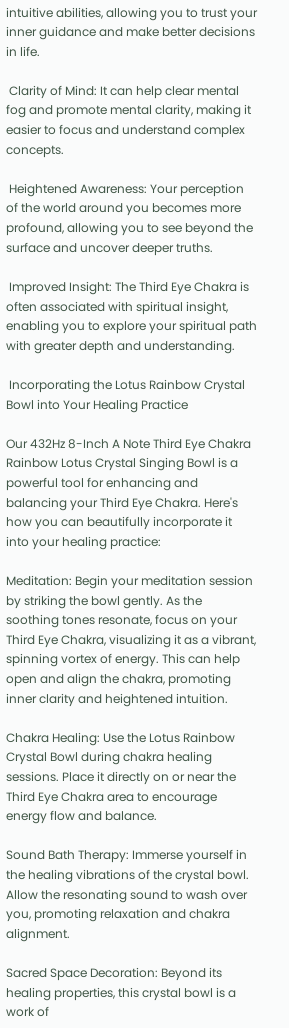intuitive abilities, allowing you to trust your inner guidance and make better decisions in life.

 Clarity of Mind: It can help clear mental fog and promote mental clarity, making it easier to focus and understand complex concepts.

 Heightened Awareness: Your perception of the world around you becomes more profound, allowing you to see beyond the surface and uncover deeper truths.

 Improved Insight: The Third Eye Chakra is often associated with spiritual insight, enabling you to explore your spiritual path with greater depth and understanding.

 Incorporating the Lotus Rainbow Crystal Bowl into Your Healing Practice

Our 432Hz 8-Inch A Note Third Eye Chakra Rainbow Lotus Crystal Singing Bowl is a powerful tool for enhancing and balancing your Third Eye Chakra. Here's how you can beautifully incorporate it into your healing practice:

Meditation: Begin your meditation session by striking the bowl gently. As the soothing tones resonate, focus on your Third Eye Chakra, visualizing it as a vibrant, spinning vortex of energy. This can help open and align the chakra, promoting inner clarity and heightened intuition.

Chakra Healing: Use the Lotus Rainbow Crystal Bowl during chakra healing sessions. Place it directly on or near the Third Eye Chakra area to encourage energy flow and balance.

Sound Bath Therapy: Immerse yourself in the healing vibrations of the crystal bowl. Allow the resonating sound to wash over you, promoting relaxation and chakra alignment.

Sacred Space Decoration: Beyond its healing properties, this crystal bowl is a work of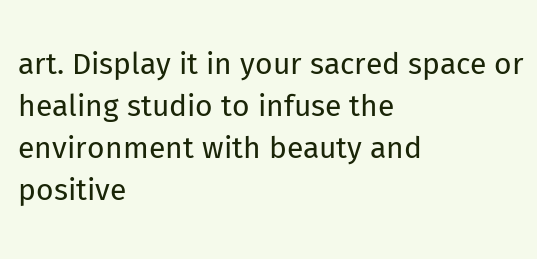art. Display it in your sacred space or healing studio to infuse the environment with beauty and positive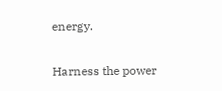energy.

Harness the power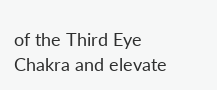of the Third Eye Chakra and elevate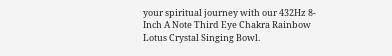your spiritual journey with our 432Hz 8-Inch A Note Third Eye Chakra Rainbow Lotus Crystal Singing Bowl.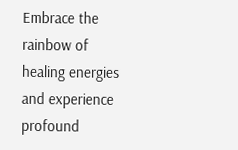Embrace the rainbow of healing energies and experience profound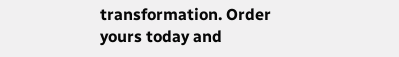transformation. Order yours today and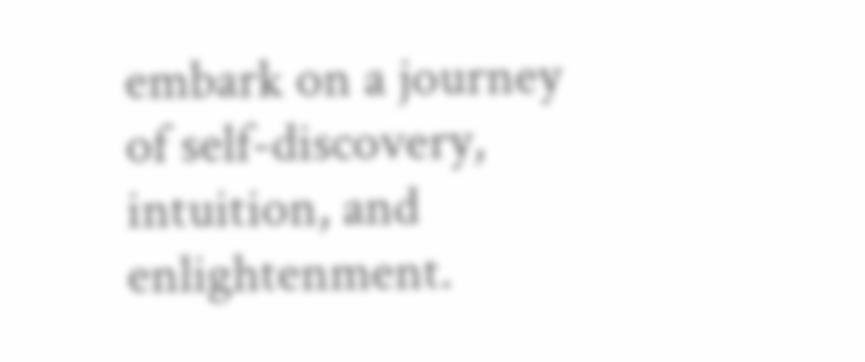embark on a journey of self-discovery, intuition, and enlightenment.